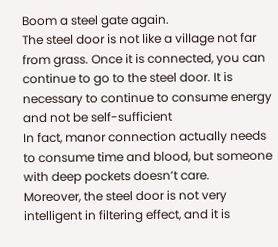Boom a steel gate again.
The steel door is not like a village not far from grass. Once it is connected, you can continue to go to the steel door. It is necessary to continue to consume energy and not be self-sufficient
In fact, manor connection actually needs to consume time and blood, but someone with deep pockets doesn’t care.
Moreover, the steel door is not very intelligent in filtering effect, and it is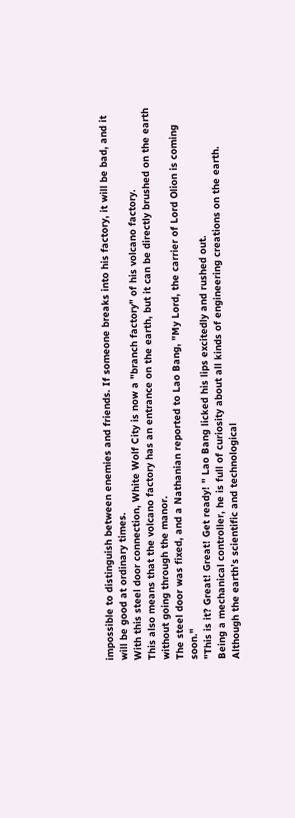impossible to distinguish between enemies and friends. If someone breaks into his factory, it will be bad, and it will be good at ordinary times.
With this steel door connection, White Wolf City is now a "branch factory" of his volcano factory.
This also means that the volcano factory has an entrance on the earth, but it can be directly brushed on the earth without going through the manor.
The steel door was fixed, and a Nathanian reported to Lao Bang, "My Lord, the carrier of Lord Olion is coming soon."
"This is it? Great! Great! Get ready! " Lao Bang licked his lips excitedly and rushed out.
Being a mechanical controller, he is full of curiosity about all kinds of engineering creations on the earth.
Although the earth’s scientific and technological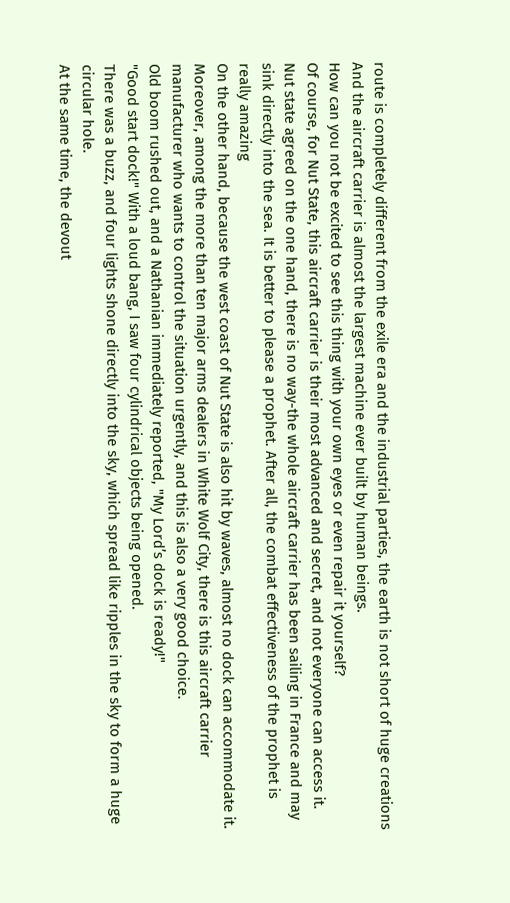route is completely different from the exile era and the industrial parties, the earth is not short of huge creations
And the aircraft carrier is almost the largest machine ever built by human beings.
How can you not be excited to see this thing with your own eyes or even repair it yourself?
Of course, for Nut State, this aircraft carrier is their most advanced and secret, and not everyone can access it.
Nut state agreed on the one hand, there is no way-the whole aircraft carrier has been sailing in France and may sink directly into the sea. It is better to please a prophet. After all, the combat effectiveness of the prophet is really amazing
On the other hand, because the west coast of Nut State is also hit by waves, almost no dock can accommodate it. Moreover, among the more than ten major arms dealers in White Wolf City, there is this aircraft carrier manufacturer who wants to control the situation urgently, and this is also a very good choice.
Old boom rushed out, and a Nathanian immediately reported, "My Lord’s dock is ready!"
"Good start dock!" With a loud bang, I saw four cylindrical objects being opened.
There was a buzz, and four lights shone directly into the sky, which spread like ripples in the sky to form a huge circular hole.
At the same time, the devout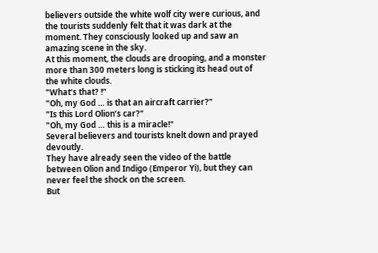believers outside the white wolf city were curious, and the tourists suddenly felt that it was dark at the moment. They consciously looked up and saw an amazing scene in the sky.
At this moment, the clouds are drooping, and a monster more than 300 meters long is sticking its head out of the white clouds.
"What’s that? !”
"Oh, my God … is that an aircraft carrier?"
"Is this Lord Olion’s car?"
"Oh, my God … this is a miracle!"
Several believers and tourists knelt down and prayed devoutly.
They have already seen the video of the battle between Olion and Indigo (Emperor Yi), but they can never feel the shock on the screen.
But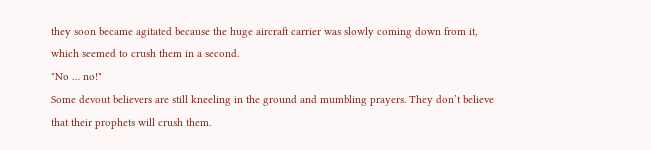they soon became agitated because the huge aircraft carrier was slowly coming down from it, which seemed to crush them in a second.
"No … no!"
Some devout believers are still kneeling in the ground and mumbling prayers. They don’t believe that their prophets will crush them.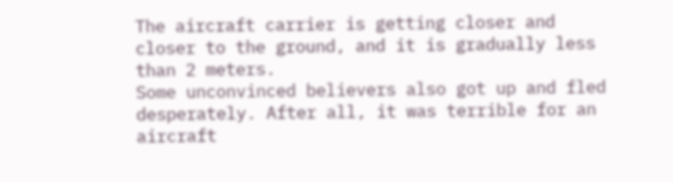The aircraft carrier is getting closer and closer to the ground, and it is gradually less than 2 meters.
Some unconvinced believers also got up and fled desperately. After all, it was terrible for an aircraft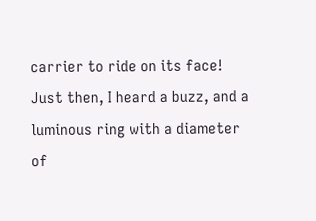carrier to ride on its face!
Just then, I heard a buzz, and a luminous ring with a diameter of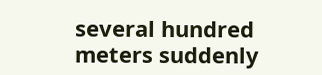several hundred meters suddenly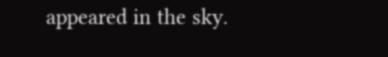appeared in the sky.